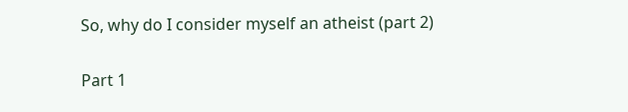So, why do I consider myself an atheist (part 2)

Part 1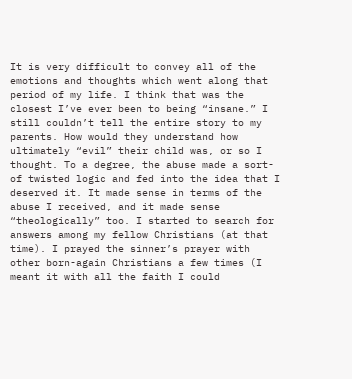It is very difficult to convey all of the emotions and thoughts which went along that period of my life. I think that was the closest I’ve ever been to being “insane.” I still couldn’t tell the entire story to my parents. How would they understand how ultimately “evil” their child was, or so I thought. To a degree, the abuse made a sort-of twisted logic and fed into the idea that I deserved it. It made sense in terms of the abuse I received, and it made sense “theologically” too. I started to search for answers among my fellow Christians (at that time). I prayed the sinner’s prayer with other born-again Christians a few times (I meant it with all the faith I could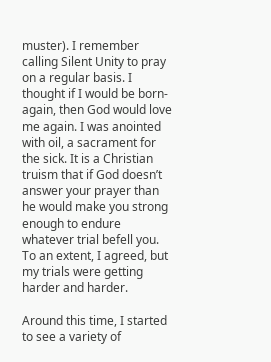muster). I remember calling Silent Unity to pray on a regular basis. I thought if I would be born-again, then God would love me again. I was anointed with oil, a sacrament for the sick. It is a Christian truism that if God doesn’t answer your prayer than he would make you strong enough to endure whatever trial befell you. To an extent, I agreed, but my trials were getting harder and harder.

Around this time, I started to see a variety of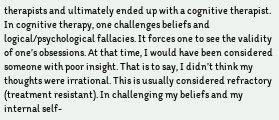therapists and ultimately ended up with a cognitive therapist. In cognitive therapy, one challenges beliefs and logical/psychological fallacies. It forces one to see the validity of one’s obsessions. At that time, I would have been considered someone with poor insight. That is to say, I didn’t think my thoughts were irrational. This is usually considered refractory (treatment resistant). In challenging my beliefs and my internal self-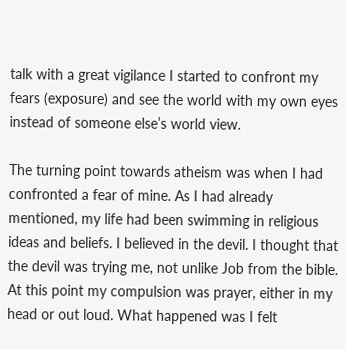talk with a great vigilance I started to confront my fears (exposure) and see the world with my own eyes instead of someone else’s world view.

The turning point towards atheism was when I had confronted a fear of mine. As I had already mentioned, my life had been swimming in religious ideas and beliefs. I believed in the devil. I thought that the devil was trying me, not unlike Job from the bible. At this point my compulsion was prayer, either in my head or out loud. What happened was I felt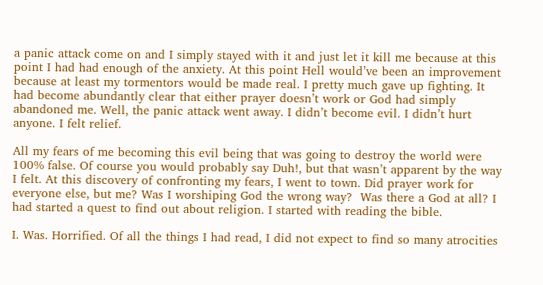a panic attack come on and I simply stayed with it and just let it kill me because at this point I had had enough of the anxiety. At this point Hell would’ve been an improvement because at least my tormentors would be made real. I pretty much gave up fighting. It had become abundantly clear that either prayer doesn’t work or God had simply abandoned me. Well, the panic attack went away. I didn’t become evil. I didn’t hurt anyone. I felt relief.

All my fears of me becoming this evil being that was going to destroy the world were 100% false. Of course you would probably say Duh!, but that wasn’t apparent by the way I felt. At this discovery of confronting my fears, I went to town. Did prayer work for everyone else, but me? Was I worshiping God the wrong way?  Was there a God at all? I had started a quest to find out about religion. I started with reading the bible.

I. Was. Horrified. Of all the things I had read, I did not expect to find so many atrocities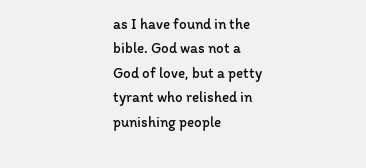as I have found in the bible. God was not a God of love, but a petty tyrant who relished in punishing people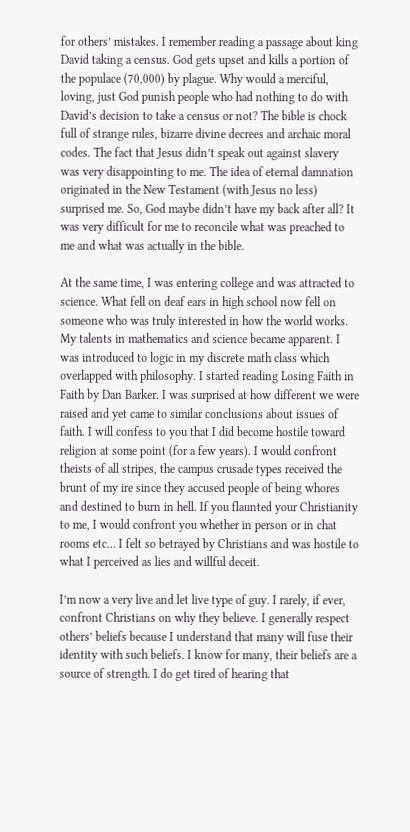for others’ mistakes. I remember reading a passage about king David taking a census. God gets upset and kills a portion of the populace (70,000) by plague. Why would a merciful, loving, just God punish people who had nothing to do with David’s decision to take a census or not? The bible is chock full of strange rules, bizarre divine decrees and archaic moral codes. The fact that Jesus didn’t speak out against slavery was very disappointing to me. The idea of eternal damnation originated in the New Testament (with Jesus no less) surprised me. So, God maybe didn’t have my back after all? It was very difficult for me to reconcile what was preached to me and what was actually in the bible.

At the same time, I was entering college and was attracted to science. What fell on deaf ears in high school now fell on someone who was truly interested in how the world works. My talents in mathematics and science became apparent. I was introduced to logic in my discrete math class which overlapped with philosophy. I started reading Losing Faith in Faith by Dan Barker. I was surprised at how different we were raised and yet came to similar conclusions about issues of faith. I will confess to you that I did become hostile toward religion at some point (for a few years). I would confront theists of all stripes, the campus crusade types received the brunt of my ire since they accused people of being whores and destined to burn in hell. If you flaunted your Christianity to me, I would confront you whether in person or in chat rooms etc… I felt so betrayed by Christians and was hostile to what I perceived as lies and willful deceit.

I’m now a very live and let live type of guy. I rarely, if ever, confront Christians on why they believe. I generally respect others’ beliefs because I understand that many will fuse their identity with such beliefs. I know for many, their beliefs are a source of strength. I do get tired of hearing that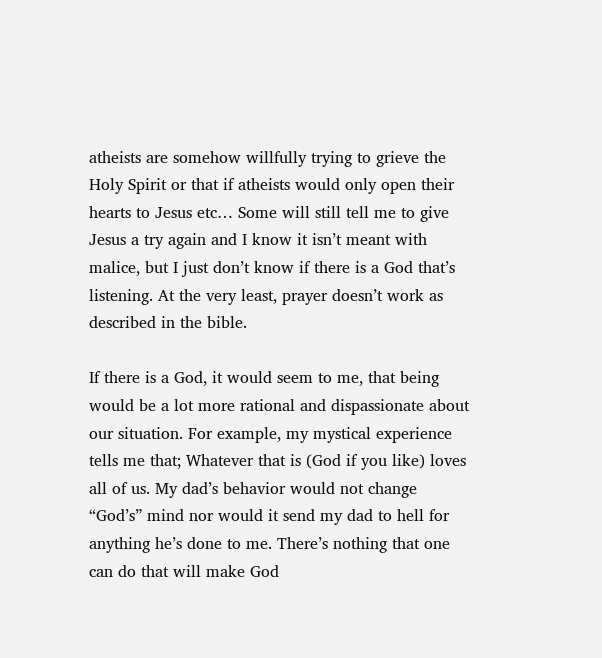atheists are somehow willfully trying to grieve the Holy Spirit or that if atheists would only open their hearts to Jesus etc… Some will still tell me to give Jesus a try again and I know it isn’t meant with malice, but I just don’t know if there is a God that’s listening. At the very least, prayer doesn’t work as described in the bible.

If there is a God, it would seem to me, that being would be a lot more rational and dispassionate about our situation. For example, my mystical experience tells me that; Whatever that is (God if you like) loves all of us. My dad’s behavior would not change “God’s” mind nor would it send my dad to hell for anything he’s done to me. There’s nothing that one can do that will make God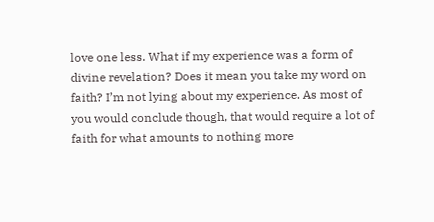love one less. What if my experience was a form of divine revelation? Does it mean you take my word on faith? I’m not lying about my experience. As most of you would conclude though, that would require a lot of faith for what amounts to nothing more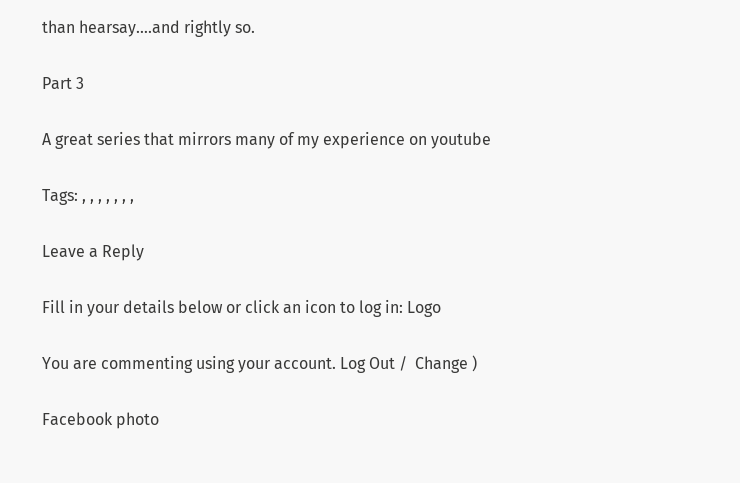than hearsay….and rightly so.

Part 3

A great series that mirrors many of my experience on youtube

Tags: , , , , , , ,

Leave a Reply

Fill in your details below or click an icon to log in: Logo

You are commenting using your account. Log Out /  Change )

Facebook photo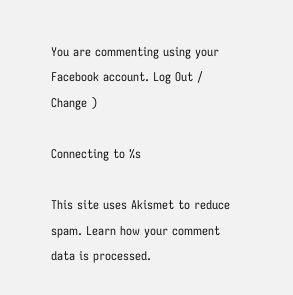You are commenting using your Facebook account. Log Out /  Change )

Connecting to %s

This site uses Akismet to reduce spam. Learn how your comment data is processed.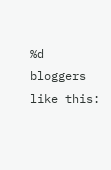%d bloggers like this: